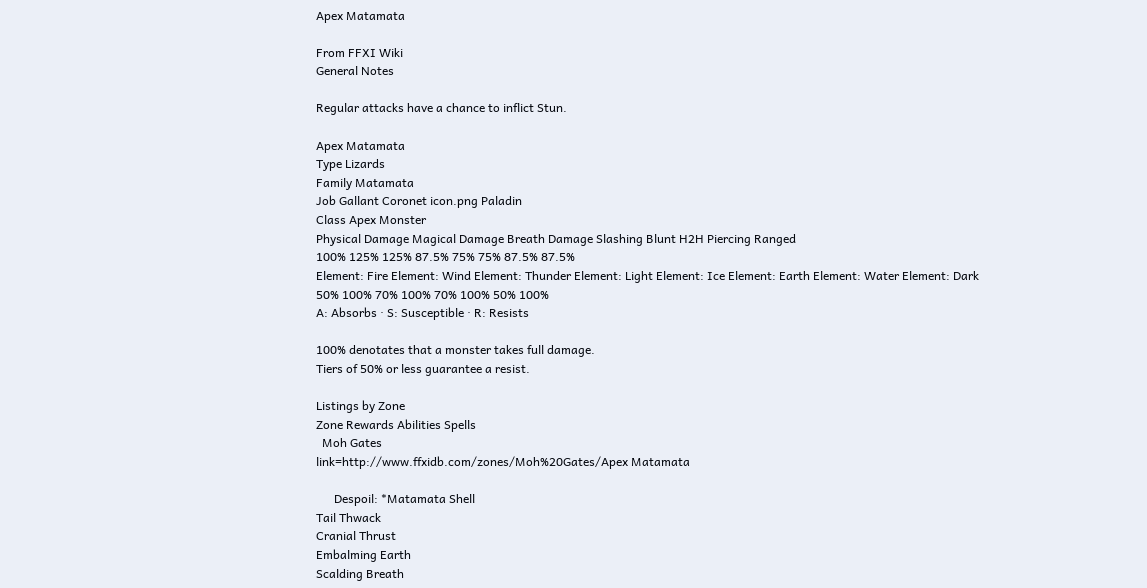Apex Matamata

From FFXI Wiki
General Notes

Regular attacks have a chance to inflict Stun.

Apex Matamata
Type Lizards
Family Matamata
Job Gallant Coronet icon.png Paladin
Class Apex Monster
Physical Damage Magical Damage Breath Damage Slashing Blunt H2H Piercing Ranged
100% 125% 125% 87.5% 75% 75% 87.5% 87.5%
Element: Fire Element: Wind Element: Thunder Element: Light Element: Ice Element: Earth Element: Water Element: Dark
50% 100% 70% 100% 70% 100% 50% 100%
A: Absorbs · S: Susceptible · R: Resists

100% denotates that a monster takes full damage.
Tiers of 50% or less guarantee a resist.

Listings by Zone
Zone Rewards Abilities Spells
  Moh Gates
link=http://www.ffxidb.com/zones/Moh%20Gates/Apex Matamata

      Despoil: *Matamata Shell
Tail Thwack
Cranial Thrust
Embalming Earth
Scalding Breath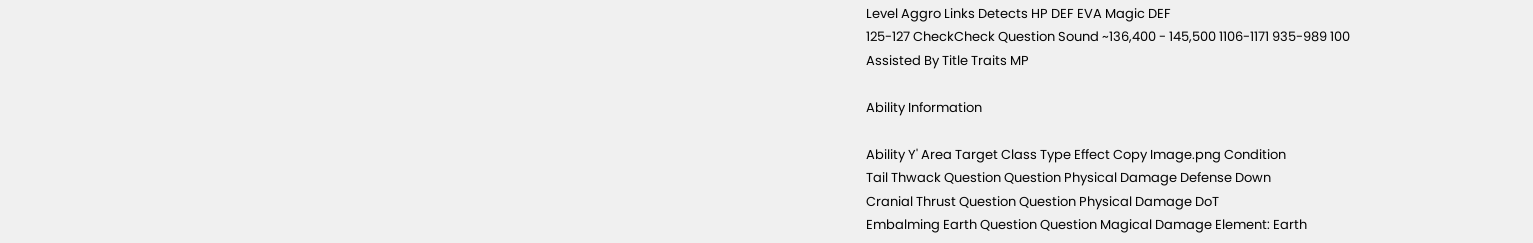Level Aggro Links Detects HP DEF EVA Magic DEF
125-127 CheckCheck Question Sound ~136,400 - 145,500 1106-1171 935-989 100
Assisted By Title Traits MP

Ability Information

Ability Y' Area Target Class Type Effect Copy Image.png Condition
Tail Thwack Question Question Physical Damage Defense Down
Cranial Thrust Question Question Physical Damage DoT
Embalming Earth Question Question Magical Damage Element: Earth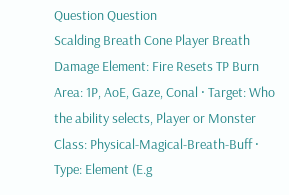Question Question
Scalding Breath Cone Player Breath Damage Element: Fire Resets TP Burn
Area: 1P, AoE, Gaze, Conal · Target: Who the ability selects, Player or Monster
Class: Physical-Magical-Breath-Buff · Type: Element (E.g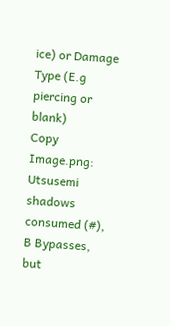ice) or Damage Type (E.g piercing or blank)
Copy Image.png: Utsusemi shadows consumed (#), B Bypasses, but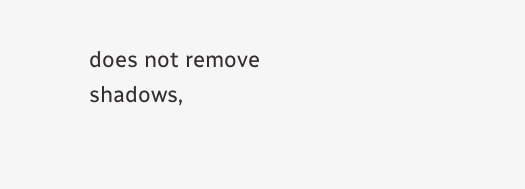does not remove shadows,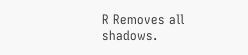R Removes all shadows.